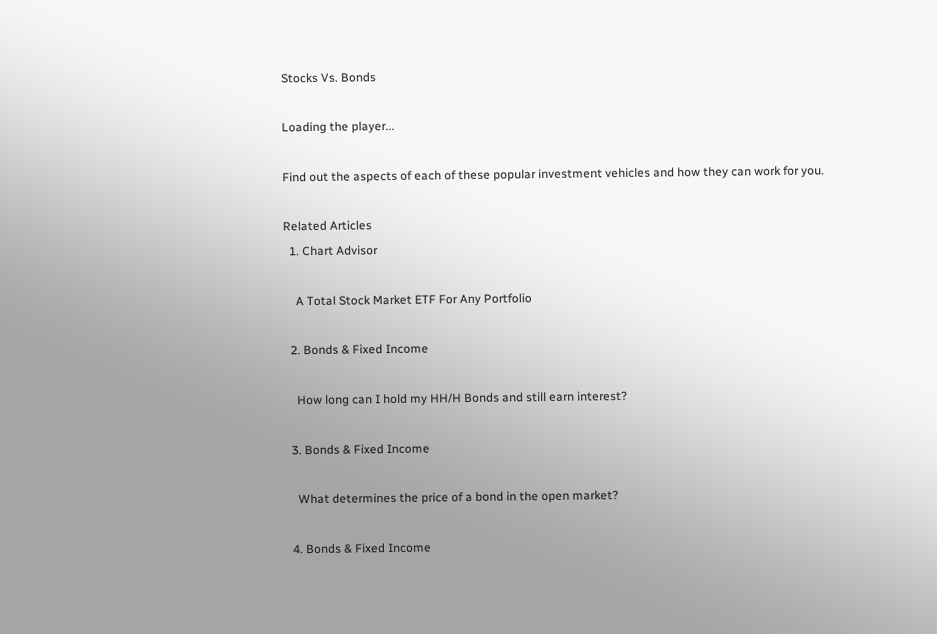Stocks Vs. Bonds

Loading the player...

Find out the aspects of each of these popular investment vehicles and how they can work for you.

Related Articles
  1. Chart Advisor

    A Total Stock Market ETF For Any Portfolio

  2. Bonds & Fixed Income

    How long can I hold my HH/H Bonds and still earn interest?

  3. Bonds & Fixed Income

    What determines the price of a bond in the open market?

  4. Bonds & Fixed Income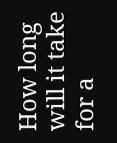How long will it take for a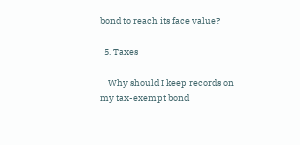bond to reach its face value?

  5. Taxes

    Why should I keep records on my tax-exempt bond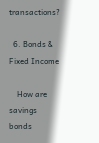transactions?

  6. Bonds & Fixed Income

    How are savings bonds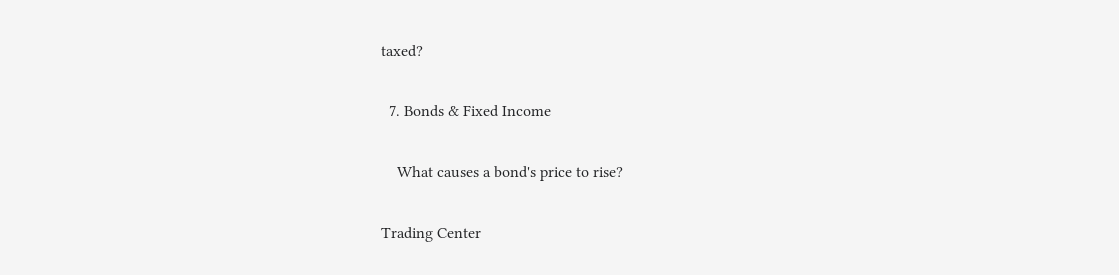taxed?

  7. Bonds & Fixed Income

    What causes a bond's price to rise?

Trading Center